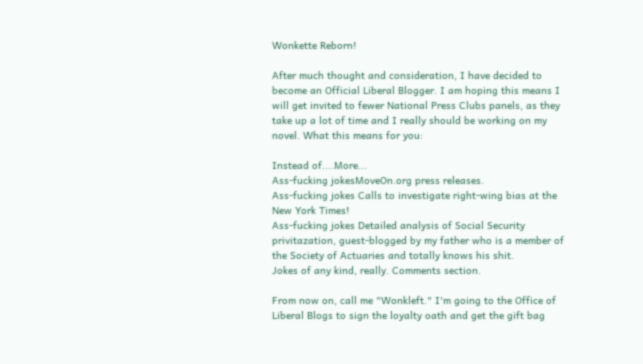Wonkette Reborn!

After much thought and consideration, I have decided to become an Official Liberal Blogger. I am hoping this means I will get invited to fewer National Press Clubs panels, as they take up a lot of time and I really should be working on my novel. What this means for you:

Instead of....More...
Ass-fucking jokesMoveOn.org press releases.
Ass-fucking jokes Calls to investigate right-wing bias at the New York Times!
Ass-fucking jokes Detailed analysis of Social Security privitazation, guest-blogged by my father who is a member of the Society of Actuaries and totally knows his shit.
Jokes of any kind, really. Comments section.

From now on, call me "Wonkleft." I'm going to the Office of Liberal Blogs to sign the loyalty oath and get the gift bag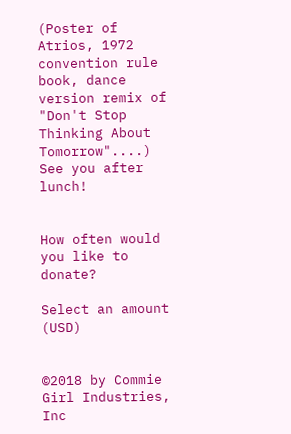(Poster of Atrios, 1972 convention rule book, dance version remix of "Don't Stop Thinking About Tomorrow"....) See you after lunch!


How often would you like to donate?

Select an amount (USD)


©2018 by Commie Girl Industries, Inc